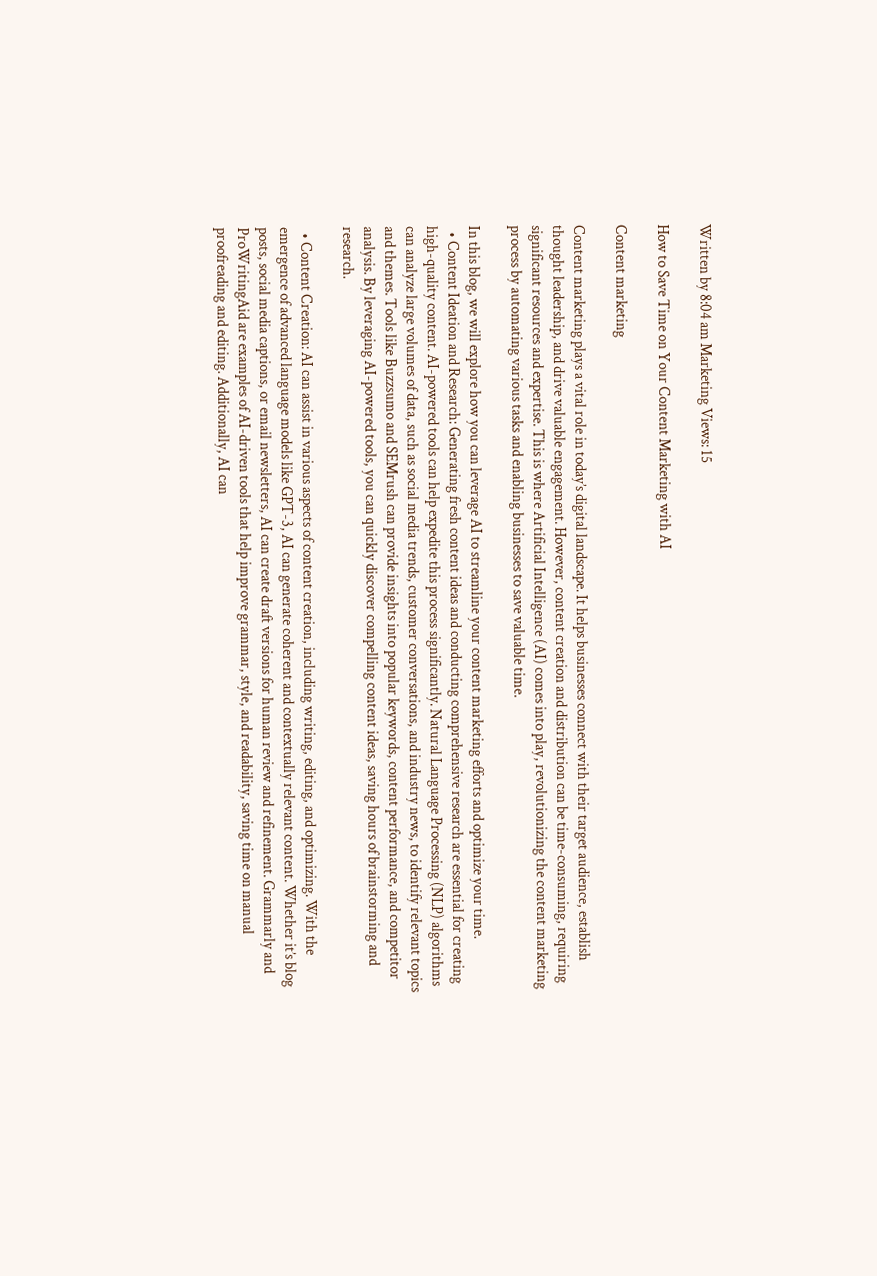Written by 8:04 am Marketing Views: 15

How to Save Time on Your Content Marketing with AI

Content marketing

Content marketing plays a vital role in today’s digital landscape. It helps businesses connect with their target audience, establish thought leadership, and drive valuable engagement. However, content creation and distribution can be time-consuming, requiring significant resources and expertise. This is where Artificial Intelligence (AI) comes into play, revolutionizing the content marketing process by automating various tasks and enabling businesses to save valuable time.

In this blog, we will explore how you can leverage AI to streamline your content marketing efforts and optimize your time.
  • Content Ideation and Research: Generating fresh content ideas and conducting comprehensive research are essential for creating high-quality content. AI-powered tools can help expedite this process significantly. Natural Language Processing (NLP) algorithms can analyze large volumes of data, such as social media trends, customer conversations, and industry news, to identify relevant topics and themes. Tools like Buzzsumo and SEMrush can provide insights into popular keywords, content performance, and competitor analysis. By leveraging AI-powered tools, you can quickly discover compelling content ideas, saving hours of brainstorming and research.

  • Content Creation: AI can assist in various aspects of content creation, including writing, editing, and optimizing. With the emergence of advanced language models like GPT-3, AI can generate coherent and contextually relevant content. Whether it’s blog posts, social media captions, or email newsletters, AI can create draft versions for human review and refinement. Grammarly and ProWritingAid are examples of AI-driven tools that help improve grammar, style, and readability, saving time on manual proofreading and editing. Additionally, AI can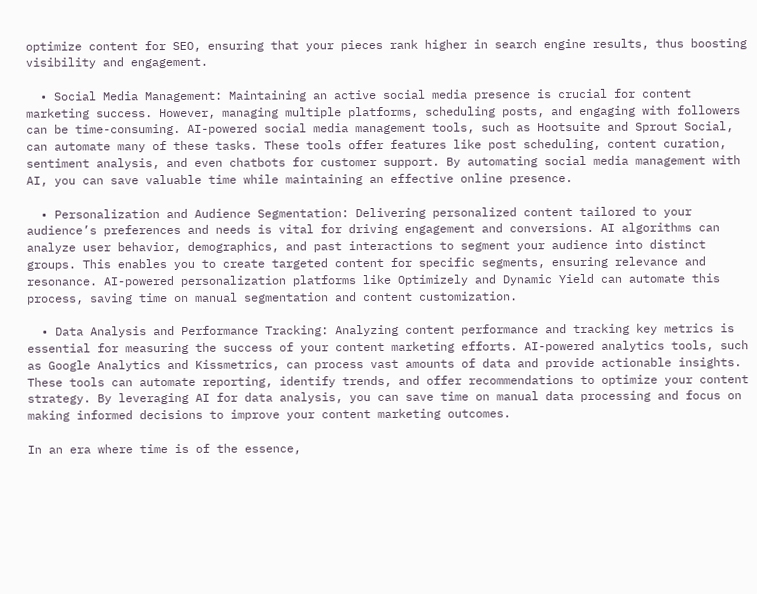optimize content for SEO, ensuring that your pieces rank higher in search engine results, thus boosting visibility and engagement.

  • Social Media Management: Maintaining an active social media presence is crucial for content marketing success. However, managing multiple platforms, scheduling posts, and engaging with followers can be time-consuming. AI-powered social media management tools, such as Hootsuite and Sprout Social, can automate many of these tasks. These tools offer features like post scheduling, content curation, sentiment analysis, and even chatbots for customer support. By automating social media management with AI, you can save valuable time while maintaining an effective online presence.

  • Personalization and Audience Segmentation: Delivering personalized content tailored to your audience’s preferences and needs is vital for driving engagement and conversions. AI algorithms can analyze user behavior, demographics, and past interactions to segment your audience into distinct groups. This enables you to create targeted content for specific segments, ensuring relevance and resonance. AI-powered personalization platforms like Optimizely and Dynamic Yield can automate this process, saving time on manual segmentation and content customization.

  • Data Analysis and Performance Tracking: Analyzing content performance and tracking key metrics is essential for measuring the success of your content marketing efforts. AI-powered analytics tools, such as Google Analytics and Kissmetrics, can process vast amounts of data and provide actionable insights. These tools can automate reporting, identify trends, and offer recommendations to optimize your content strategy. By leveraging AI for data analysis, you can save time on manual data processing and focus on making informed decisions to improve your content marketing outcomes.

In an era where time is of the essence,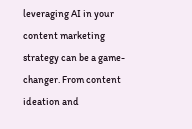leveraging AI in your content marketing strategy can be a game-changer. From content ideation and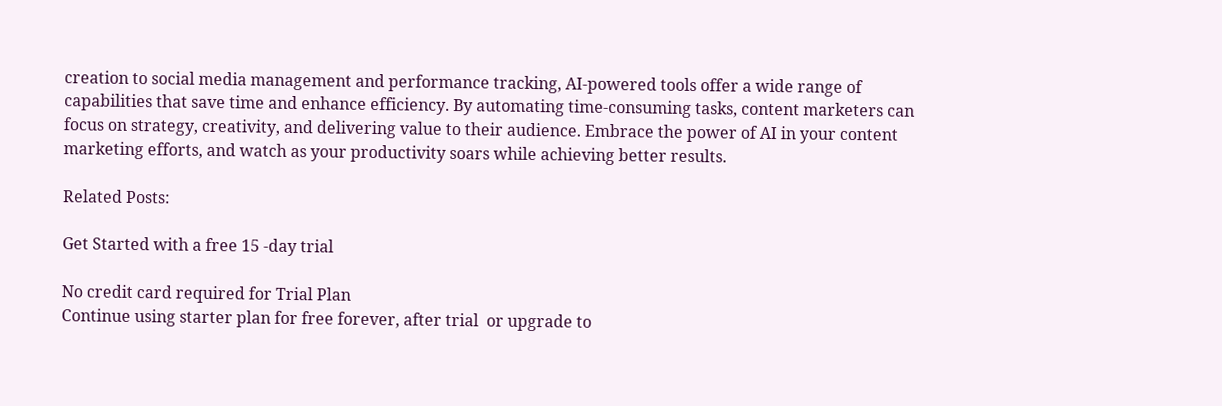creation to social media management and performance tracking, AI-powered tools offer a wide range of capabilities that save time and enhance efficiency. By automating time-consuming tasks, content marketers can focus on strategy, creativity, and delivering value to their audience. Embrace the power of AI in your content marketing efforts, and watch as your productivity soars while achieving better results.

Related Posts:

Get Started with a free 15 -day trial

No credit card required for Trial Plan
Continue using starter plan for free forever, after trial  or upgrade to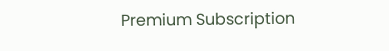Premium Subscription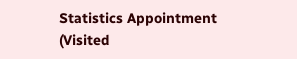Statistics Appointment
(Visited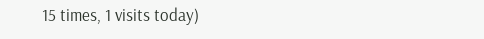15 times, 1 visits today)